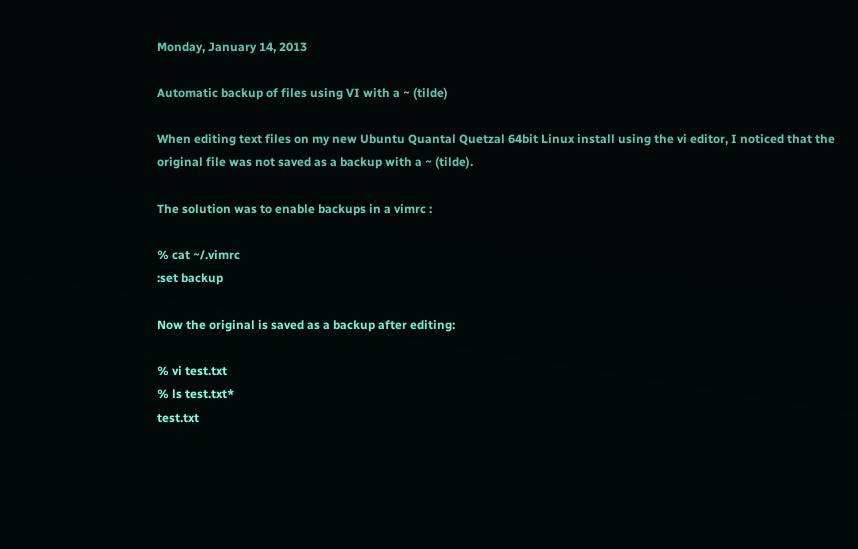Monday, January 14, 2013

Automatic backup of files using VI with a ~ (tilde)

When editing text files on my new Ubuntu Quantal Quetzal 64bit Linux install using the vi editor, I noticed that the original file was not saved as a backup with a ~ (tilde).

The solution was to enable backups in a vimrc :

% cat ~/.vimrc
:set backup

Now the original is saved as a backup after editing:

% vi test.txt
% ls test.txt*
test.txt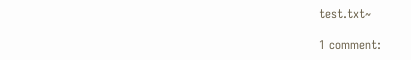test.txt~

1 comment: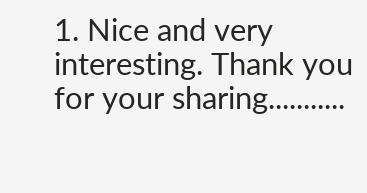1. Nice and very interesting. Thank you for your sharing...........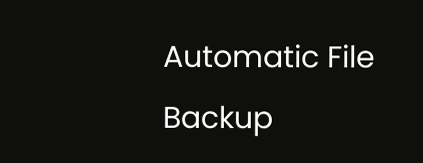Automatic File Backup